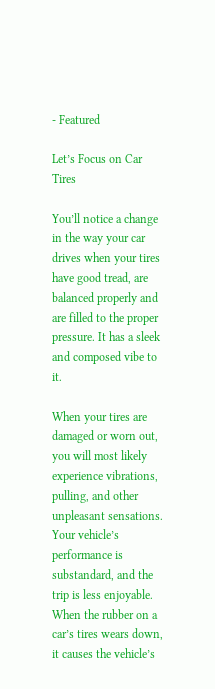- Featured

Let’s Focus on Car Tires

You’ll notice a change in the way your car drives when your tires have good tread, are balanced properly and are filled to the proper pressure. It has a sleek and composed vibe to it.

When your tires are damaged or worn out, you will most likely experience vibrations, pulling, and other unpleasant sensations. Your vehicle’s performance is substandard, and the trip is less enjoyable. When the rubber on a car’s tires wears down, it causes the vehicle’s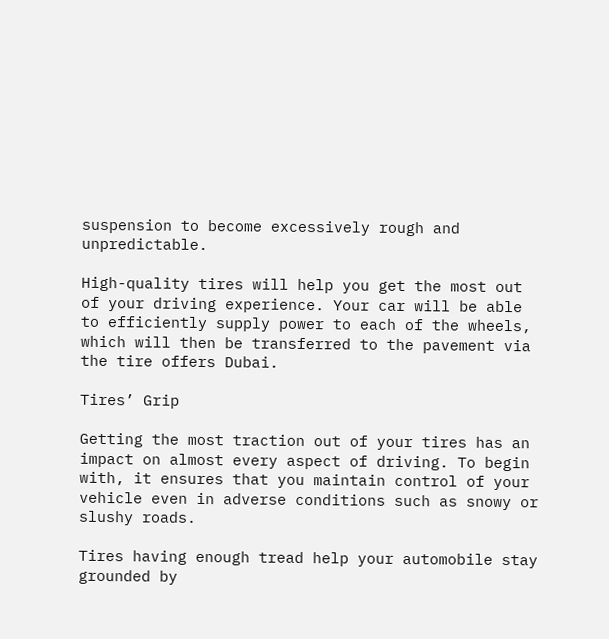suspension to become excessively rough and unpredictable.

High-quality tires will help you get the most out of your driving experience. Your car will be able to efficiently supply power to each of the wheels, which will then be transferred to the pavement via the tire offers Dubai.

Tires’ Grip

Getting the most traction out of your tires has an impact on almost every aspect of driving. To begin with, it ensures that you maintain control of your vehicle even in adverse conditions such as snowy or slushy roads.

Tires having enough tread help your automobile stay grounded by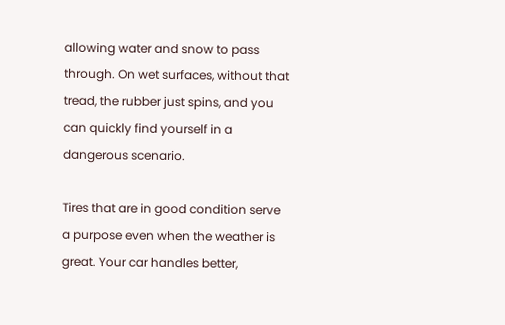allowing water and snow to pass through. On wet surfaces, without that tread, the rubber just spins, and you can quickly find yourself in a dangerous scenario.

Tires that are in good condition serve a purpose even when the weather is great. Your car handles better,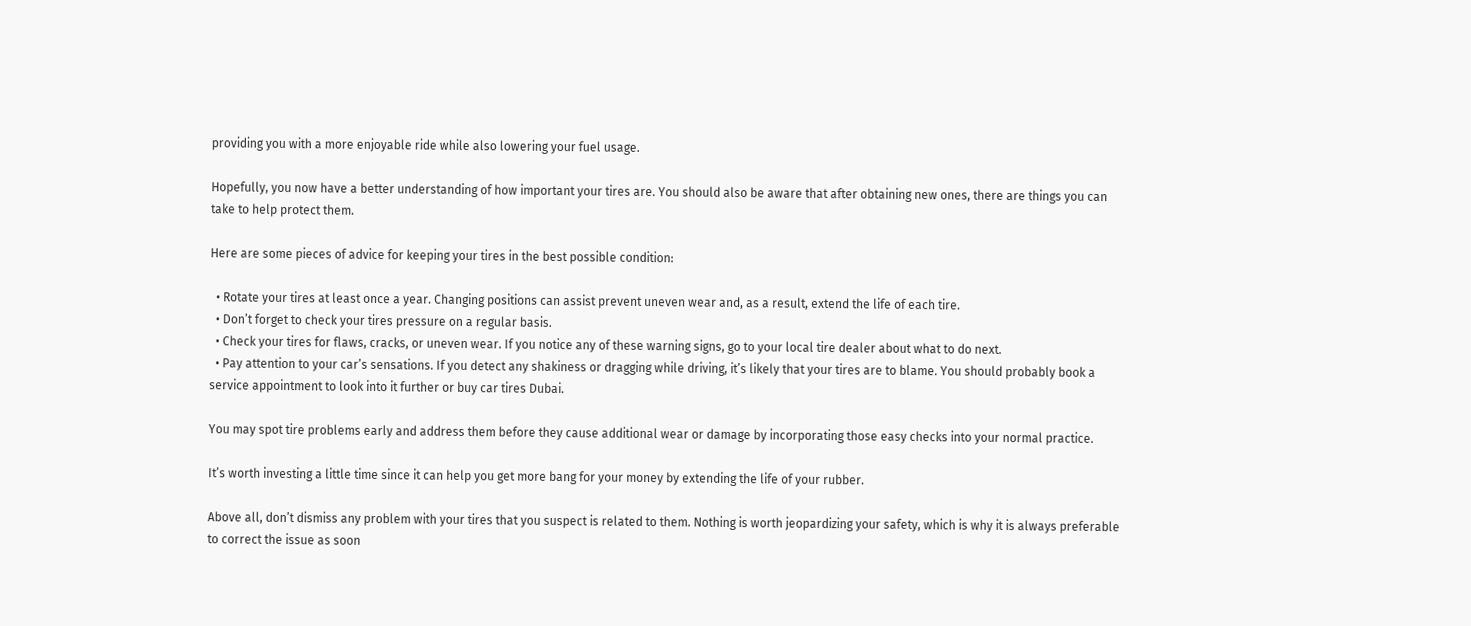providing you with a more enjoyable ride while also lowering your fuel usage.

Hopefully, you now have a better understanding of how important your tires are. You should also be aware that after obtaining new ones, there are things you can take to help protect them.

Here are some pieces of advice for keeping your tires in the best possible condition:

  • Rotate your tires at least once a year. Changing positions can assist prevent uneven wear and, as a result, extend the life of each tire.
  • Don’t forget to check your tires pressure on a regular basis.
  • Check your tires for flaws, cracks, or uneven wear. If you notice any of these warning signs, go to your local tire dealer about what to do next.
  • Pay attention to your car’s sensations. If you detect any shakiness or dragging while driving, it’s likely that your tires are to blame. You should probably book a service appointment to look into it further or buy car tires Dubai.

You may spot tire problems early and address them before they cause additional wear or damage by incorporating those easy checks into your normal practice.

It’s worth investing a little time since it can help you get more bang for your money by extending the life of your rubber.

Above all, don’t dismiss any problem with your tires that you suspect is related to them. Nothing is worth jeopardizing your safety, which is why it is always preferable to correct the issue as soon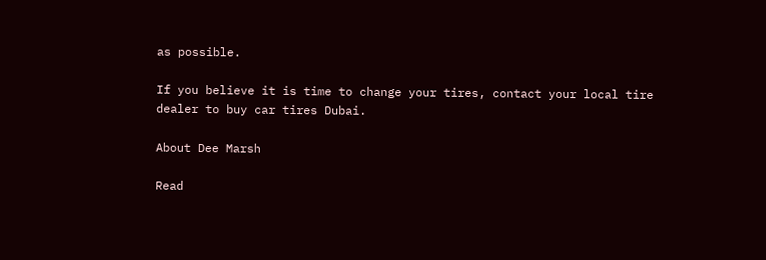as possible.

If you believe it is time to change your tires, contact your local tire dealer to buy car tires Dubai.

About Dee Marsh

Read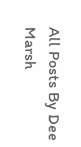All Posts By Dee Marsh